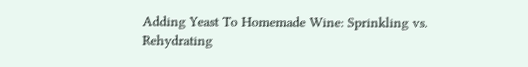Adding Yeast To Homemade Wine: Sprinkling vs. Rehydrating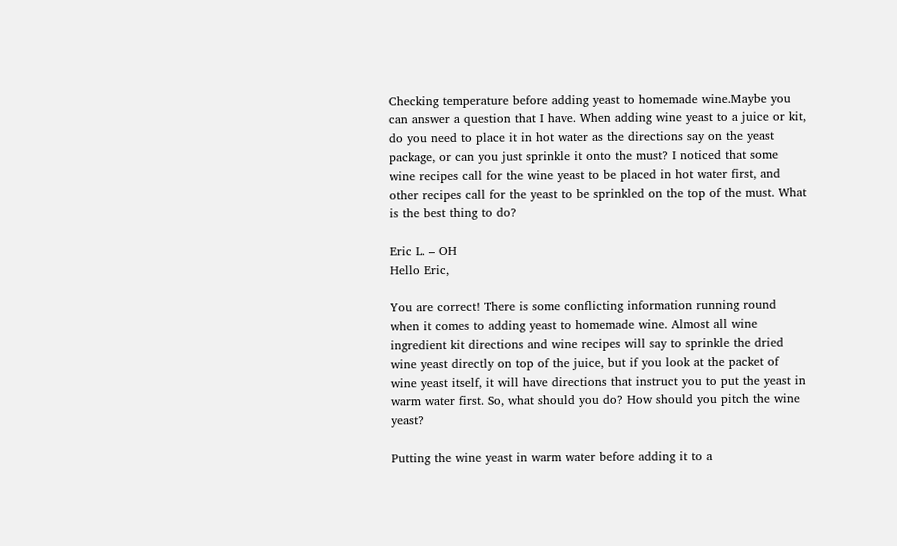Checking temperature before adding yeast to homemade wine.Maybe you can answer a question that I have. When adding wine yeast to a juice or kit, do you need to place it in hot water as the directions say on the yeast package, or can you just sprinkle it onto the must? I noticed that some wine recipes call for the wine yeast to be placed in hot water first, and other recipes call for the yeast to be sprinkled on the top of the must. What is the best thing to do?

Eric L. – OH
Hello Eric,

You are correct! There is some conflicting information running round when it comes to adding yeast to homemade wine. Almost all wine ingredient kit directions and wine recipes will say to sprinkle the dried wine yeast directly on top of the juice, but if you look at the packet of wine yeast itself, it will have directions that instruct you to put the yeast in warm water first. So, what should you do? How should you pitch the wine yeast?

Putting the wine yeast in warm water before adding it to a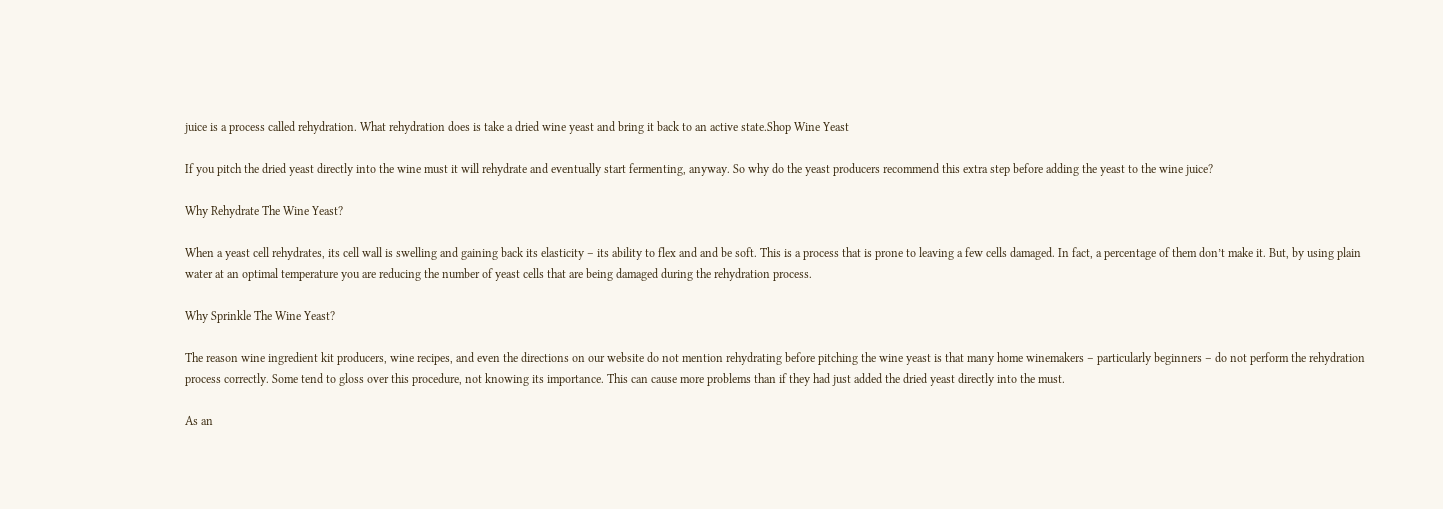juice is a process called rehydration. What rehydration does is take a dried wine yeast and bring it back to an active state.Shop Wine Yeast

If you pitch the dried yeast directly into the wine must it will rehydrate and eventually start fermenting, anyway. So why do the yeast producers recommend this extra step before adding the yeast to the wine juice?

Why Rehydrate The Wine Yeast?

When a yeast cell rehydrates, its cell wall is swelling and gaining back its elasticity – its ability to flex and and be soft. This is a process that is prone to leaving a few cells damaged. In fact, a percentage of them don’t make it. But, by using plain water at an optimal temperature you are reducing the number of yeast cells that are being damaged during the rehydration process.

Why Sprinkle The Wine Yeast?

The reason wine ingredient kit producers, wine recipes, and even the directions on our website do not mention rehydrating before pitching the wine yeast is that many home winemakers – particularly beginners – do not perform the rehydration process correctly. Some tend to gloss over this procedure, not knowing its importance. This can cause more problems than if they had just added the dried yeast directly into the must.

As an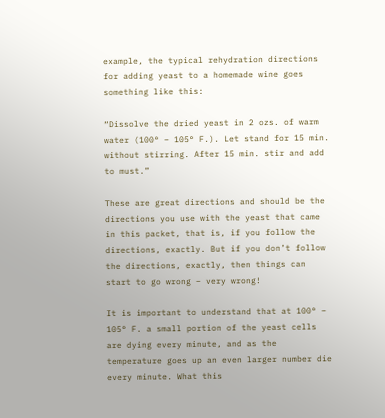example, the typical rehydration directions for adding yeast to a homemade wine goes something like this:

“Dissolve the dried yeast in 2 ozs. of warm water (100° – 105° F.). Let stand for 15 min. without stirring. After 15 min. stir and add to must.”

These are great directions and should be the directions you use with the yeast that came in this packet, that is, if you follow the directions, exactly. But if you don’t follow the directions, exactly, then things can start to go wrong – very wrong!

It is important to understand that at 100° – 105° F. a small portion of the yeast cells are dying every minute, and as the temperature goes up an even larger number die every minute. What this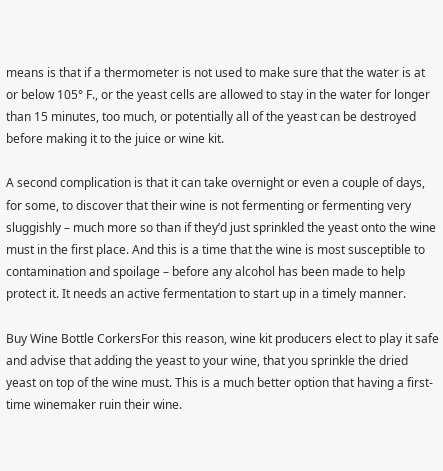means is that if a thermometer is not used to make sure that the water is at or below 105° F., or the yeast cells are allowed to stay in the water for longer than 15 minutes, too much, or potentially all of the yeast can be destroyed before making it to the juice or wine kit.

A second complication is that it can take overnight or even a couple of days, for some, to discover that their wine is not fermenting or fermenting very sluggishly – much more so than if they’d just sprinkled the yeast onto the wine must in the first place. And this is a time that the wine is most susceptible to contamination and spoilage – before any alcohol has been made to help protect it. It needs an active fermentation to start up in a timely manner.

Buy Wine Bottle CorkersFor this reason, wine kit producers elect to play it safe and advise that adding the yeast to your wine, that you sprinkle the dried yeast on top of the wine must. This is a much better option that having a first-time winemaker ruin their wine.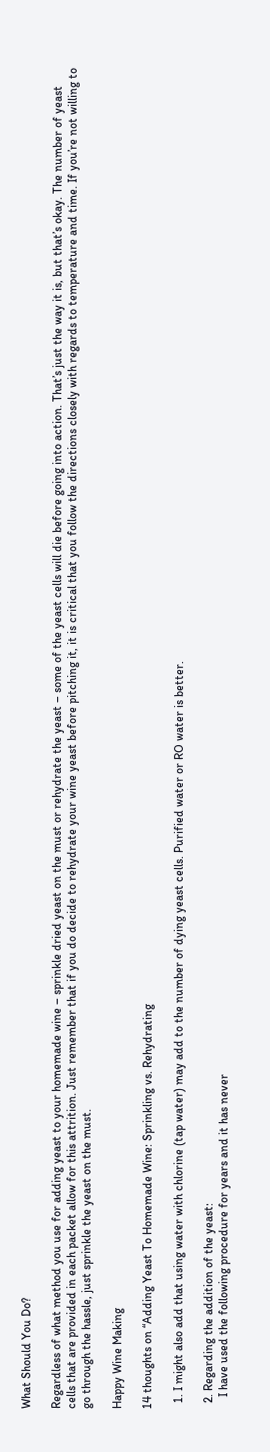What Should You Do?

Regardless of what method you use for adding yeast to your homemade wine – sprinkle dried yeast on the must or rehydrate the yeast – some of the yeast cells will die before going into action. That’s just the way it is, but that’s okay. The number of yeast cells that are provided in each packet allow for this attrition. Just remember that if you do decide to rehydrate your wine yeast before pitching it, it is critical that you follow the directions closely with regards to temperature and time. If you’re not willing to go through the hassle, just sprinkle the yeast on the must.

Happy Wine Making

14 thoughts on “Adding Yeast To Homemade Wine: Sprinkling vs. Rehydrating

  1. I might also add that using water with chlorine (tap water) may add to the number of dying yeast cells. Purified water or RO water is better.

  2. Regarding the addition of the yeast:
    I have used the following procedure for years and it has never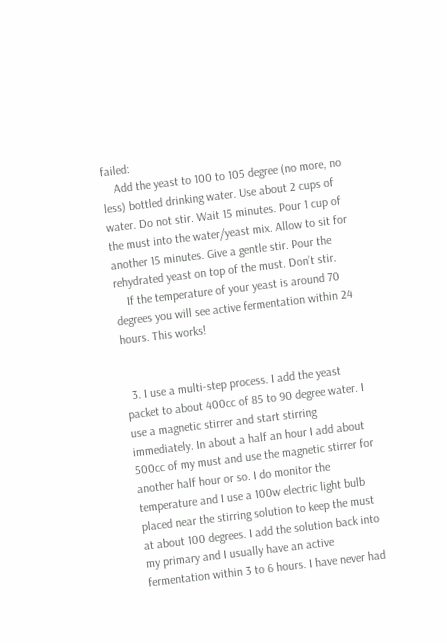failed:
    Add the yeast to 100 to 105 degree (no more, no less) bottled drinking water. Use about 2 cups of water. Do not stir. Wait 15 minutes. Pour 1 cup of the must into the water/yeast mix. Allow to sit for another 15 minutes. Give a gentle stir. Pour the rehydrated yeast on top of the must. Don’t stir.
    If the temperature of your yeast is around 70 degrees you will see active fermentation within 24 hours. This works!


  3. I use a multi-step process. I add the yeast packet to about 400cc of 85 to 90 degree water. I use a magnetic stirrer and start stirring immediately. In about a half an hour I add about 500cc of my must and use the magnetic stirrer for another half hour or so. I do monitor the temperature and I use a 100w electric light bulb placed near the stirring solution to keep the must at about 100 degrees. I add the solution back into my primary and I usually have an active fermentation within 3 to 6 hours. I have never had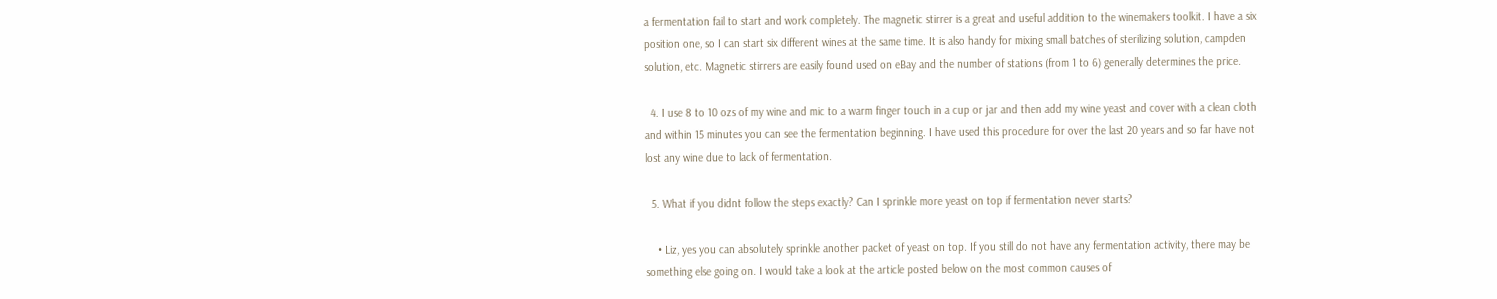a fermentation fail to start and work completely. The magnetic stirrer is a great and useful addition to the winemakers toolkit. I have a six position one, so I can start six different wines at the same time. It is also handy for mixing small batches of sterilizing solution, campden solution, etc. Magnetic stirrers are easily found used on eBay and the number of stations (from 1 to 6) generally determines the price.

  4. I use 8 to 10 ozs of my wine and mic to a warm finger touch in a cup or jar and then add my wine yeast and cover with a clean cloth and within 15 minutes you can see the fermentation beginning. I have used this procedure for over the last 20 years and so far have not lost any wine due to lack of fermentation.

  5. What if you didnt follow the steps exactly? Can I sprinkle more yeast on top if fermentation never starts?

    • Liz, yes you can absolutely sprinkle another packet of yeast on top. If you still do not have any fermentation activity, there may be something else going on. I would take a look at the article posted below on the most common causes of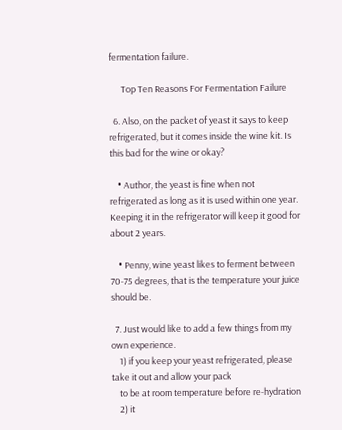fermentation failure.

      Top Ten Reasons For Fermentation Failure

  6. Also, on the packet of yeast it says to keep refrigerated, but it comes inside the wine kit. Is this bad for the wine or okay?

    • Author, the yeast is fine when not refrigerated as long as it is used within one year. Keeping it in the refrigerator will keep it good for about 2 years.

    • Penny, wine yeast likes to ferment between 70-75 degrees, that is the temperature your juice should be.

  7. Just would like to add a few things from my own experience.
    1) if you keep your yeast refrigerated, please take it out and allow your pack
    to be at room temperature before re-hydration
    2) it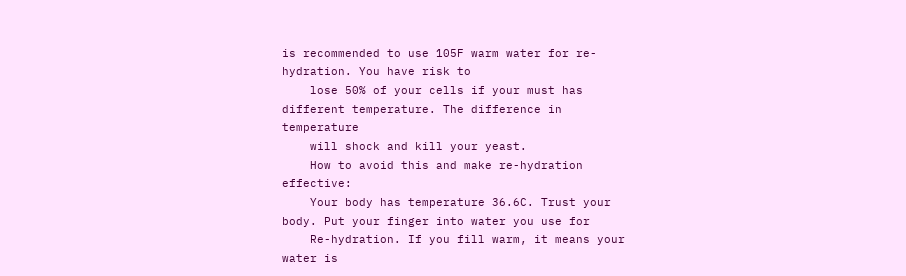is recommended to use 105F warm water for re-hydration. You have risk to
    lose 50% of your cells if your must has different temperature. The difference in temperature
    will shock and kill your yeast.
    How to avoid this and make re-hydration effective:
    Your body has temperature 36.6C. Trust your body. Put your finger into water you use for
    Re-hydration. If you fill warm, it means your water is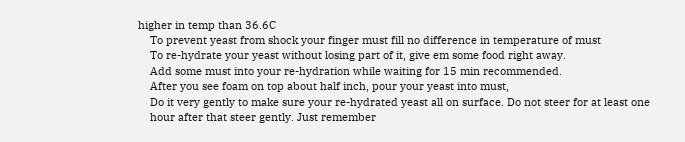higher in temp than 36.6C
    To prevent yeast from shock your finger must fill no difference in temperature of must
    To re-hydrate your yeast without losing part of it, give em some food right away.
    Add some must into your re-hydration while waiting for 15 min recommended.
    After you see foam on top about half inch, pour your yeast into must,
    Do it very gently to make sure your re-hydrated yeast all on surface. Do not steer for at least one
    hour after that steer gently. Just remember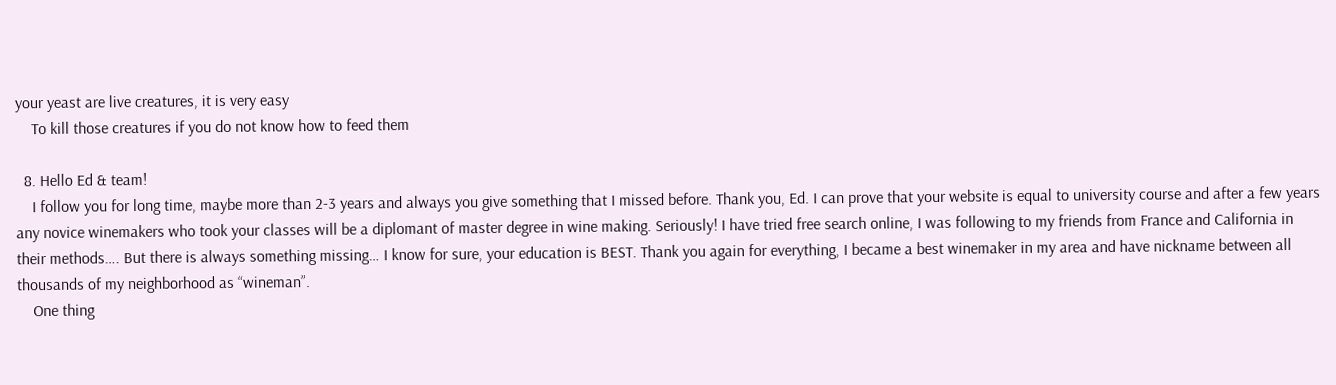your yeast are live creatures, it is very easy
    To kill those creatures if you do not know how to feed them

  8. Hello Ed & team!
    I follow you for long time, maybe more than 2-3 years and always you give something that I missed before. Thank you, Ed. I can prove that your website is equal to university course and after a few years any novice winemakers who took your classes will be a diplomant of master degree in wine making. Seriously! I have tried free search online, I was following to my friends from France and California in their methods…. But there is always something missing… I know for sure, your education is BEST. Thank you again for everything, I became a best winemaker in my area and have nickname between all thousands of my neighborhood as “wineman”.
    One thing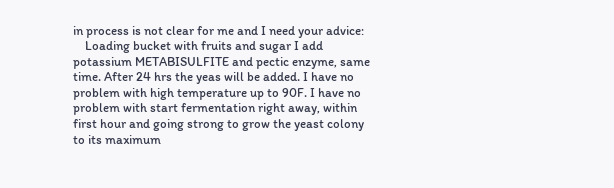in process is not clear for me and I need your advice:
    Loading bucket with fruits and sugar I add potassium METABISULFITE and pectic enzyme, same time. After 24 hrs the yeas will be added. I have no problem with high temperature up to 90F. I have no problem with start fermentation right away, within first hour and going strong to grow the yeast colony to its maximum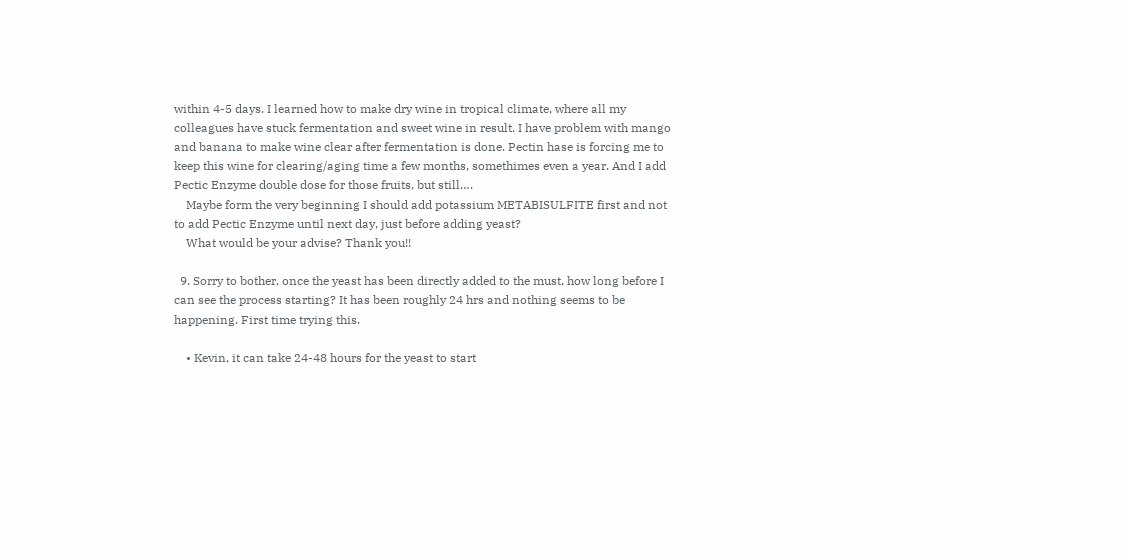within 4-5 days. I learned how to make dry wine in tropical climate, where all my colleagues have stuck fermentation and sweet wine in result. I have problem with mango and banana to make wine clear after fermentation is done. Pectin hase is forcing me to keep this wine for clearing/aging time a few months, somethimes even a year. And I add Pectic Enzyme double dose for those fruits, but still….
    Maybe form the very beginning I should add potassium METABISULFITE first and not to add Pectic Enzyme until next day, just before adding yeast?
    What would be your advise? Thank you!!

  9. Sorry to bother, once the yeast has been directly added to the must, how long before I can see the process starting? It has been roughly 24 hrs and nothing seems to be happening. First time trying this.

    • Kevin, it can take 24-48 hours for the yeast to start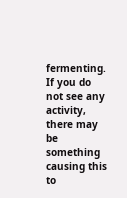fermenting. If you do not see any activity, there may be something causing this to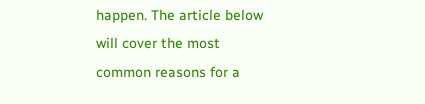happen. The article below will cover the most common reasons for a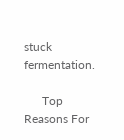stuck fermentation.

      Top Reasons For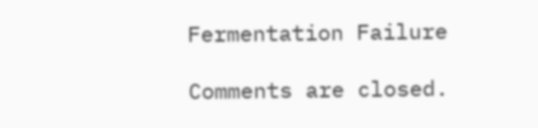Fermentation Failure

Comments are closed.